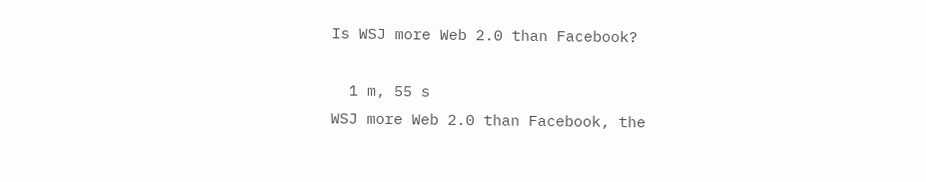Is WSJ more Web 2.0 than Facebook?

  1 m, 55 s
WSJ more Web 2.0 than Facebook, the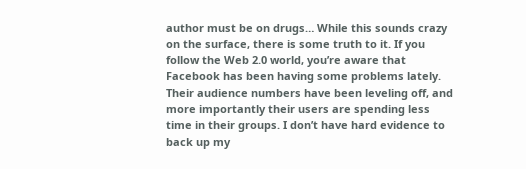author must be on drugs… While this sounds crazy on the surface, there is some truth to it. If you follow the Web 2.0 world, you’re aware that Facebook has been having some problems lately. Their audience numbers have been leveling off, and more importantly their users are spending less time in their groups. I don’t have hard evidence to back up my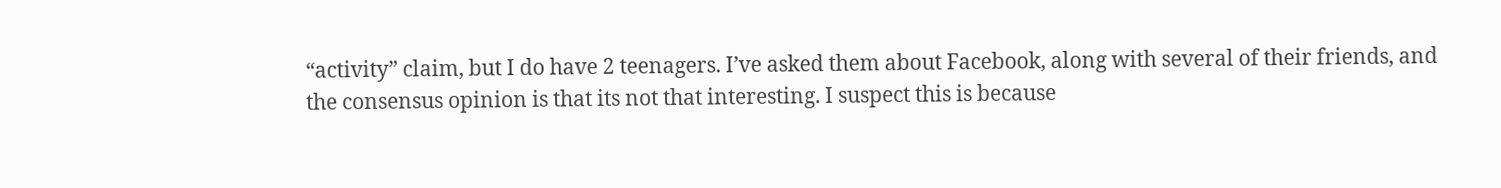“activity” claim, but I do have 2 teenagers. I’ve asked them about Facebook, along with several of their friends, and the consensus opinion is that its not that interesting. I suspect this is because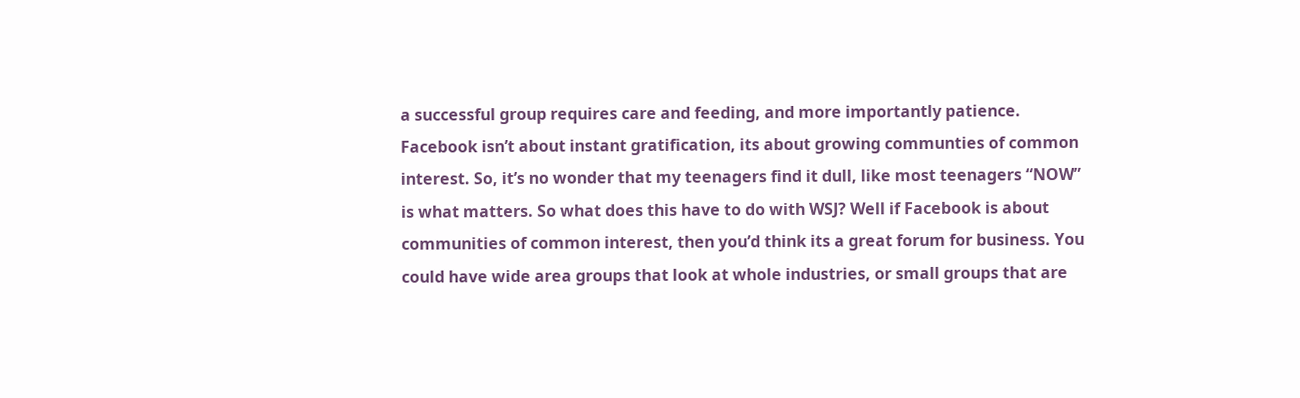a successful group requires care and feeding, and more importantly patience. Facebook isn’t about instant gratification, its about growing communties of common interest. So, it’s no wonder that my teenagers find it dull, like most teenagers “NOW” is what matters. So what does this have to do with WSJ? Well if Facebook is about communities of common interest, then you’d think its a great forum for business. You could have wide area groups that look at whole industries, or small groups that are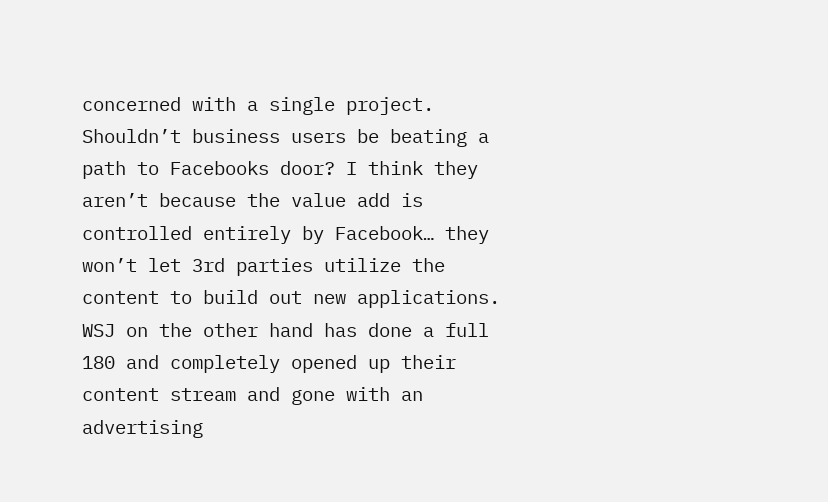concerned with a single project. Shouldn’t business users be beating a path to Facebooks door? I think they aren’t because the value add is controlled entirely by Facebook… they won’t let 3rd parties utilize the content to build out new applications. WSJ on the other hand has done a full 180 and completely opened up their content stream and gone with an advertising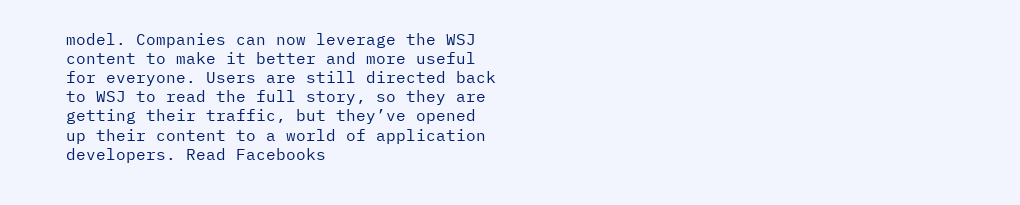model. Companies can now leverage the WSJ content to make it better and more useful for everyone. Users are still directed back to WSJ to read the full story, so they are getting their traffic, but they’ve opened up their content to a world of application developers. Read Facebooks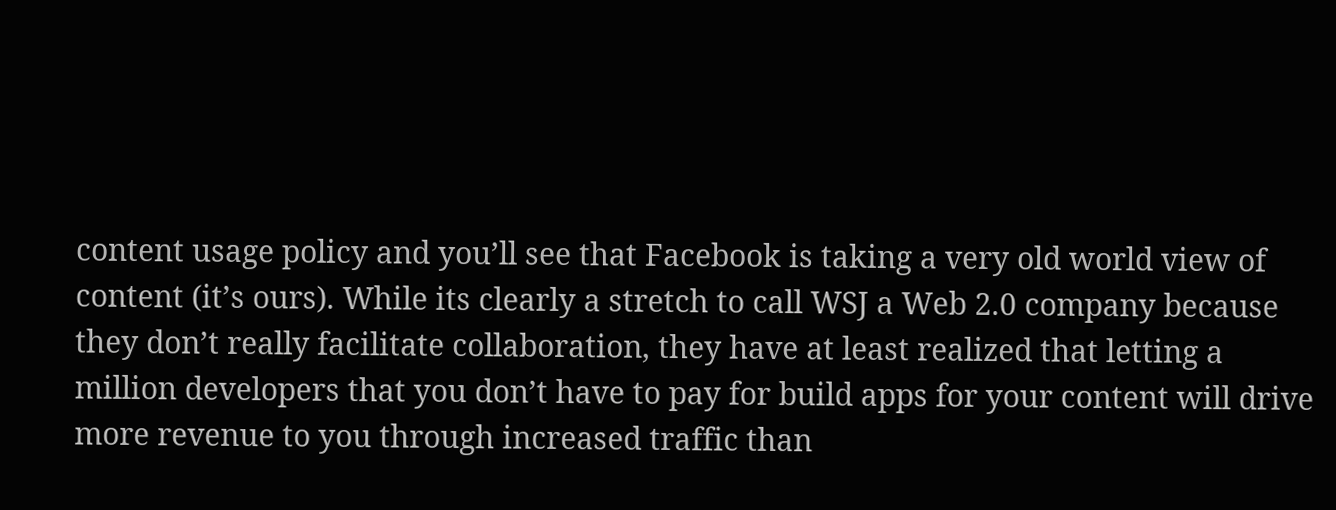content usage policy and you’ll see that Facebook is taking a very old world view of content (it’s ours). While its clearly a stretch to call WSJ a Web 2.0 company because they don’t really facilitate collaboration, they have at least realized that letting a million developers that you don’t have to pay for build apps for your content will drive more revenue to you through increased traffic than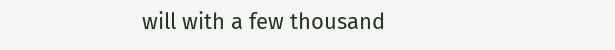will with a few thousand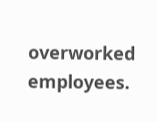overworked employees.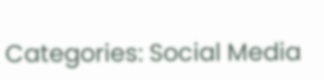Categories: Social Media